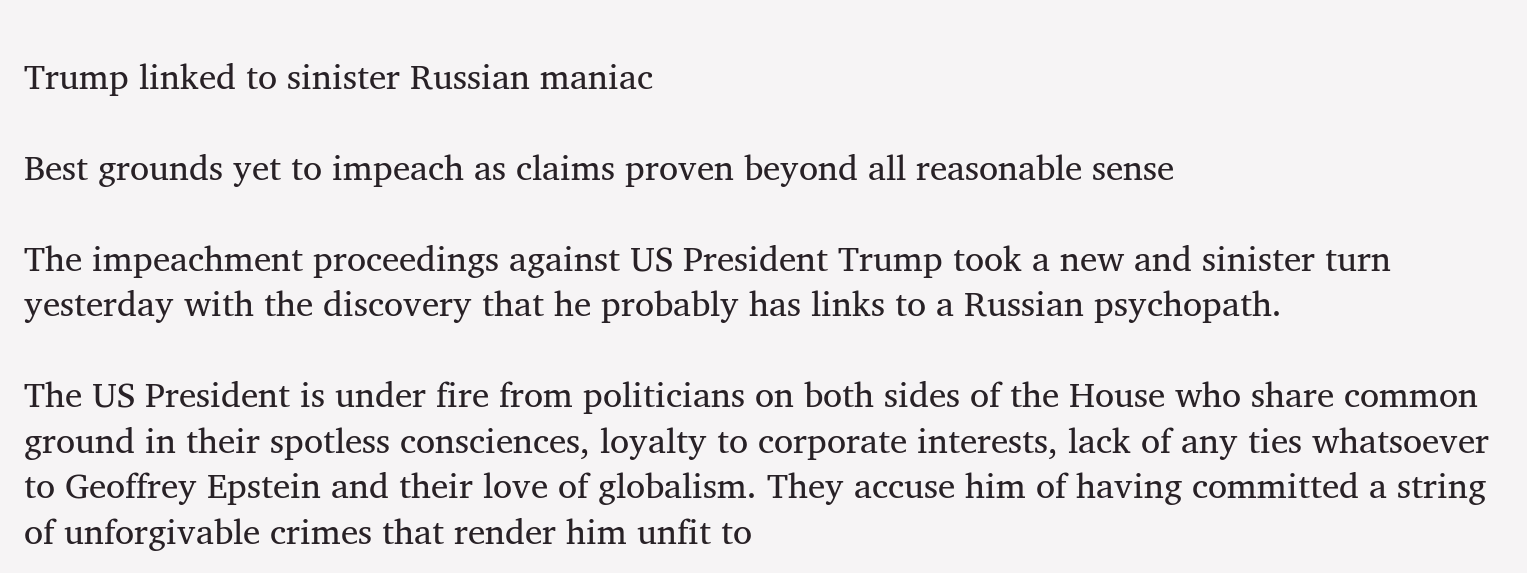Trump linked to sinister Russian maniac

Best grounds yet to impeach as claims proven beyond all reasonable sense

The impeachment proceedings against US President Trump took a new and sinister turn yesterday with the discovery that he probably has links to a Russian psychopath.

The US President is under fire from politicians on both sides of the House who share common ground in their spotless consciences, loyalty to corporate interests, lack of any ties whatsoever to Geoffrey Epstein and their love of globalism. They accuse him of having committed a string of unforgivable crimes that render him unfit to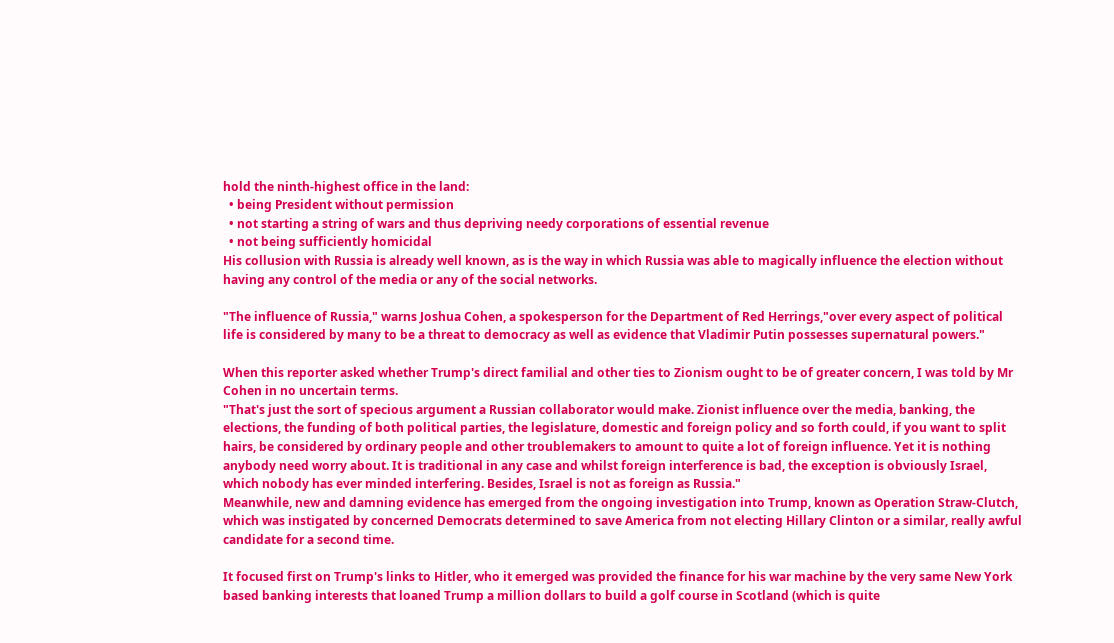hold the ninth-highest office in the land:
  • being President without permission
  • not starting a string of wars and thus depriving needy corporations of essential revenue
  • not being sufficiently homicidal
His collusion with Russia is already well known, as is the way in which Russia was able to magically influence the election without having any control of the media or any of the social networks.

"The influence of Russia," warns Joshua Cohen, a spokesperson for the Department of Red Herrings,"over every aspect of political life is considered by many to be a threat to democracy as well as evidence that Vladimir Putin possesses supernatural powers."

When this reporter asked whether Trump's direct familial and other ties to Zionism ought to be of greater concern, I was told by Mr Cohen in no uncertain terms.
"That's just the sort of specious argument a Russian collaborator would make. Zionist influence over the media, banking, the elections, the funding of both political parties, the legislature, domestic and foreign policy and so forth could, if you want to split hairs, be considered by ordinary people and other troublemakers to amount to quite a lot of foreign influence. Yet it is nothing anybody need worry about. It is traditional in any case and whilst foreign interference is bad, the exception is obviously Israel, which nobody has ever minded interfering. Besides, Israel is not as foreign as Russia."
Meanwhile, new and damning evidence has emerged from the ongoing investigation into Trump, known as Operation Straw-Clutch, which was instigated by concerned Democrats determined to save America from not electing Hillary Clinton or a similar, really awful candidate for a second time.

It focused first on Trump's links to Hitler, who it emerged was provided the finance for his war machine by the very same New York based banking interests that loaned Trump a million dollars to build a golf course in Scotland (which is quite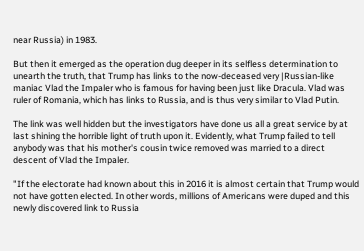near Russia) in 1983.

But then it emerged as the operation dug deeper in its selfless determination to unearth the truth, that Trump has links to the now-deceased very |Russian-like maniac Vlad the Impaler who is famous for having been just like Dracula. Vlad was ruler of Romania, which has links to Russia, and is thus very similar to Vlad Putin.

The link was well hidden but the investigators have done us all a great service by at last shining the horrible light of truth upon it. Evidently, what Trump failed to tell anybody was that his mother's cousin twice removed was married to a direct descent of Vlad the Impaler.

"If the electorate had known about this in 2016 it is almost certain that Trump would not have gotten elected. In other words, millions of Americans were duped and this newly discovered link to Russia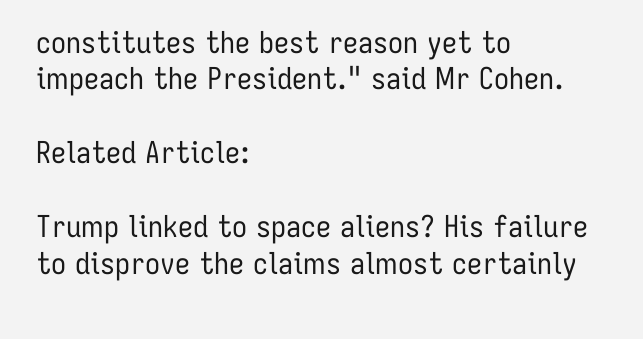constitutes the best reason yet to impeach the President." said Mr Cohen.

Related Article:

Trump linked to space aliens? His failure to disprove the claims almost certainly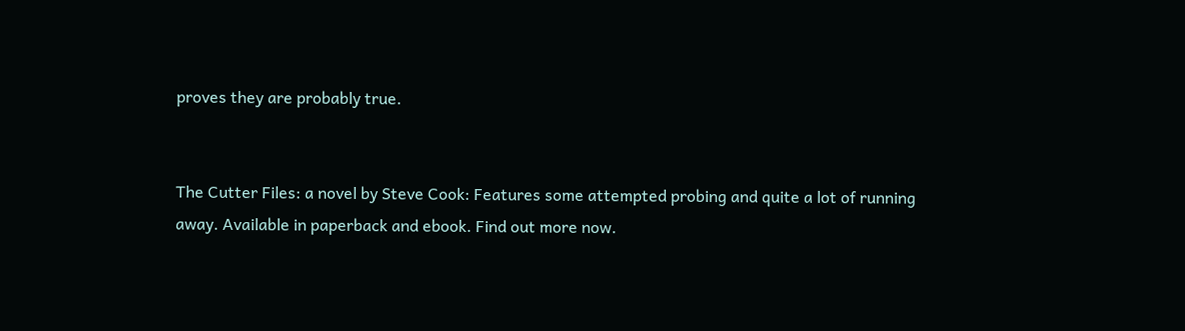proves they are probably true.


The Cutter Files: a novel by Steve Cook: Features some attempted probing and quite a lot of running away. Available in paperback and ebook. Find out more now.